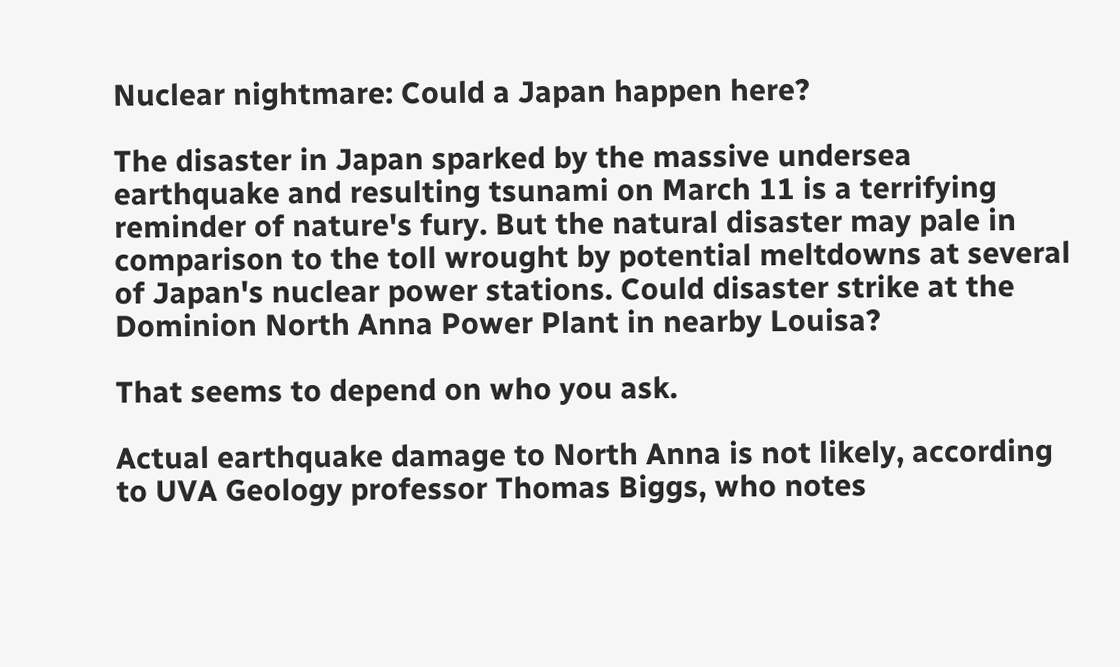Nuclear nightmare: Could a Japan happen here?

The disaster in Japan sparked by the massive undersea earthquake and resulting tsunami on March 11 is a terrifying reminder of nature's fury. But the natural disaster may pale in comparison to the toll wrought by potential meltdowns at several of Japan's nuclear power stations. Could disaster strike at the Dominion North Anna Power Plant in nearby Louisa?

That seems to depend on who you ask.

Actual earthquake damage to North Anna is not likely, according to UVA Geology professor Thomas Biggs, who notes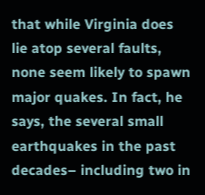that while Virginia does lie atop several faults, none seem likely to spawn major quakes. In fact, he says, the several small earthquakes in the past decades– including two in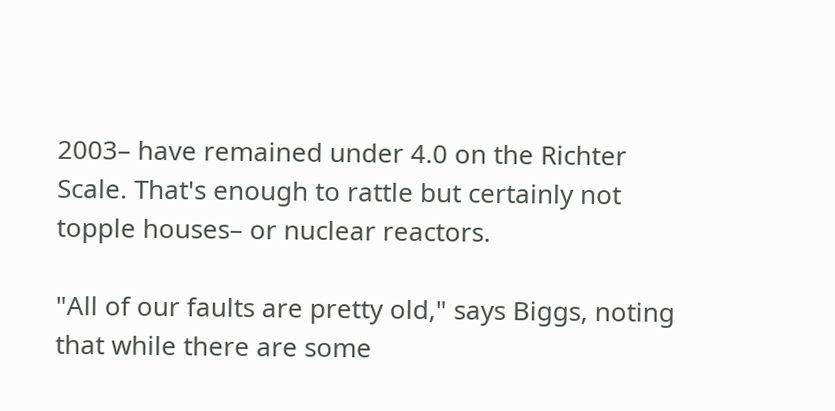2003– have remained under 4.0 on the Richter Scale. That's enough to rattle but certainly not topple houses– or nuclear reactors.

"All of our faults are pretty old," says Biggs, noting that while there are some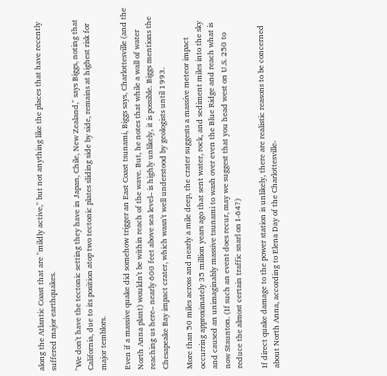along the Atlantic Coast that are "mildly active," but not anything like the places that have recently suffered major earthquakes.

"We don't have the tectonic setting they have in Japan, Chile, New Zealand," says Biggs, noting that California, due to its position atop two tectonic plates sliding side by side, remains at highest risk for major temblors.

Even if a massive quake did somehow trigger an East Coast tsunami, Biggs says, Charlottesville (and the North Anna plant) wouldn't be within reach of the wave. But, he notes that while a wall of water reaching us here– nearly 600 feet above sea level– is highly unlikely, it is possible. Biggs mentions the Chesapeake Bay impact crater, which wasn't well understood by geologists until 1993.

More than 50 miles across and nearly a mile deep, the crater suggests a massive meteor impact occurring approximately 35 million years ago that sent water, rock, and sediment miles into the sky and caused an unimaginably massive tsunami to wash over even the Blue Ridge and reach what is now Staunton. (If such an event does recur, may we suggest that you head west on U.S. 250 to reduce the almost certain traffic snarl on I-64?)

If direct quake damage to the power station is unlikely, there are realistic reasons to be concerned about North Anna, according to Elena Day of the Charlottesville-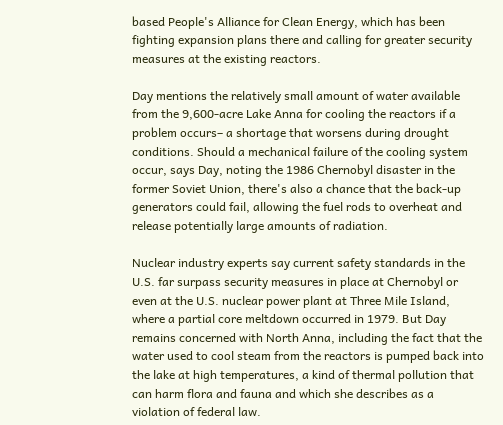based People's Alliance for Clean Energy, which has been fighting expansion plans there and calling for greater security measures at the existing reactors.

Day mentions the relatively small amount of water available from the 9,600-acre Lake Anna for cooling the reactors if a problem occurs– a shortage that worsens during drought conditions. Should a mechanical failure of the cooling system occur, says Day, noting the 1986 Chernobyl disaster in the former Soviet Union, there's also a chance that the back-up generators could fail, allowing the fuel rods to overheat and release potentially large amounts of radiation.

Nuclear industry experts say current safety standards in the U.S. far surpass security measures in place at Chernobyl or even at the U.S. nuclear power plant at Three Mile Island, where a partial core meltdown occurred in 1979. But Day remains concerned with North Anna, including the fact that the water used to cool steam from the reactors is pumped back into the lake at high temperatures, a kind of thermal pollution that can harm flora and fauna and which she describes as a violation of federal law.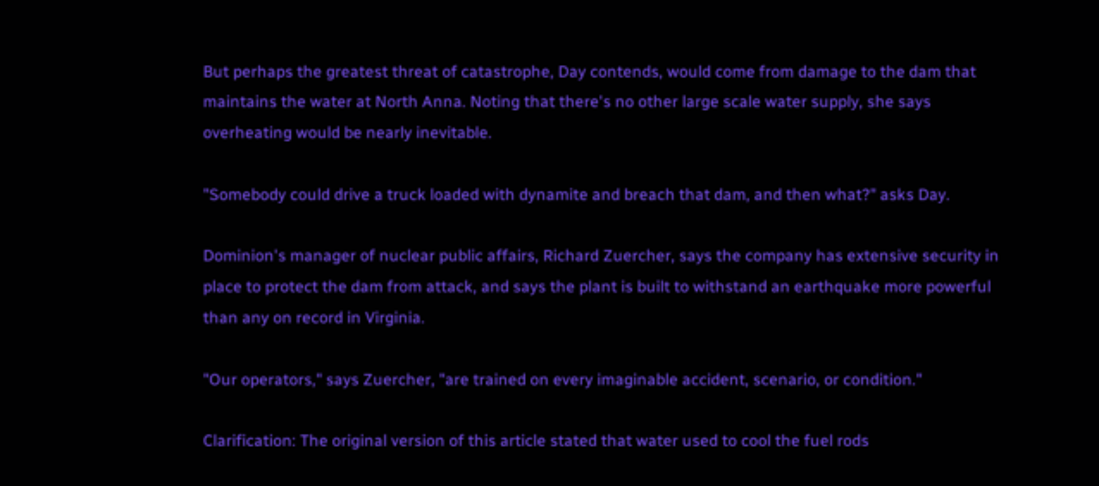But perhaps the greatest threat of catastrophe, Day contends, would come from damage to the dam that maintains the water at North Anna. Noting that there's no other large scale water supply, she says overheating would be nearly inevitable.

"Somebody could drive a truck loaded with dynamite and breach that dam, and then what?" asks Day.

Dominion's manager of nuclear public affairs, Richard Zuercher, says the company has extensive security in place to protect the dam from attack, and says the plant is built to withstand an earthquake more powerful than any on record in Virginia.

"Our operators," says Zuercher, "are trained on every imaginable accident, scenario, or condition."

Clarification: The original version of this article stated that water used to cool the fuel rods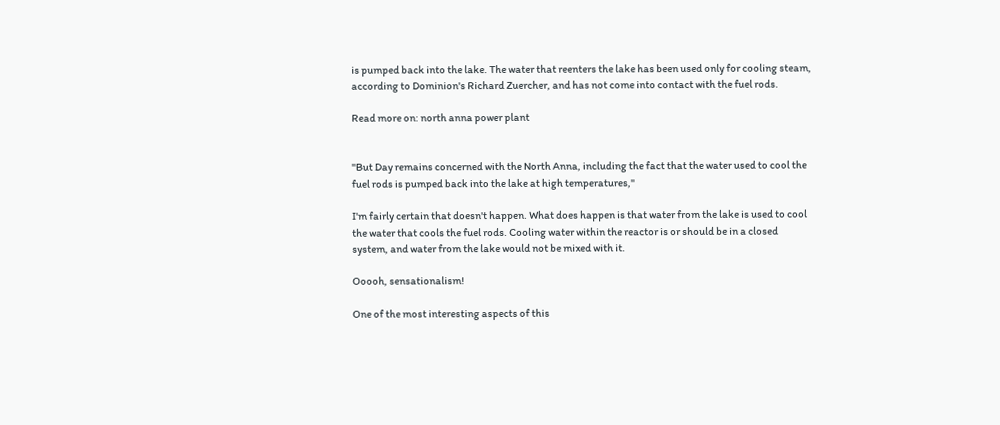is pumped back into the lake. The water that reenters the lake has been used only for cooling steam, according to Dominion's Richard Zuercher, and has not come into contact with the fuel rods.

Read more on: north anna power plant


"But Day remains concerned with the North Anna, including the fact that the water used to cool the fuel rods is pumped back into the lake at high temperatures,"

I'm fairly certain that doesn't happen. What does happen is that water from the lake is used to cool the water that cools the fuel rods. Cooling water within the reactor is or should be in a closed system, and water from the lake would not be mixed with it.

Ooooh, sensationalism!

One of the most interesting aspects of this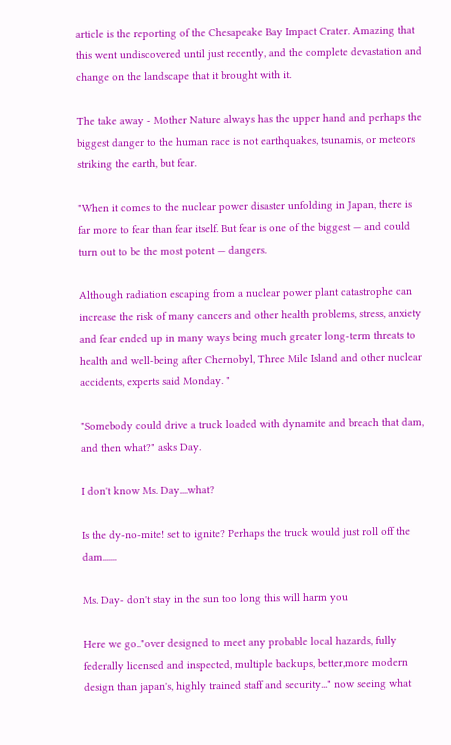article is the reporting of the Chesapeake Bay Impact Crater. Amazing that this went undiscovered until just recently, and the complete devastation and change on the landscape that it brought with it.

The take away - Mother Nature always has the upper hand and perhaps the biggest danger to the human race is not earthquakes, tsunamis, or meteors striking the earth, but fear.

"When it comes to the nuclear power disaster unfolding in Japan, there is far more to fear than fear itself. But fear is one of the biggest — and could turn out to be the most potent — dangers.

Although radiation escaping from a nuclear power plant catastrophe can increase the risk of many cancers and other health problems, stress, anxiety and fear ended up in many ways being much greater long-term threats to health and well-being after Chernobyl, Three Mile Island and other nuclear accidents, experts said Monday. "

"Somebody could drive a truck loaded with dynamite and breach that dam, and then what?" asks Day.

I don't know Ms. Day....what?

Is the dy-no-mite! set to ignite? Perhaps the truck would just roll off the dam.......

Ms. Day- don't stay in the sun too long this will harm you

Here we go.."over designed to meet any probable local hazards, fully federally licensed and inspected, multiple backups, better,more modern design than japan's, highly trained staff and security..." now seeing what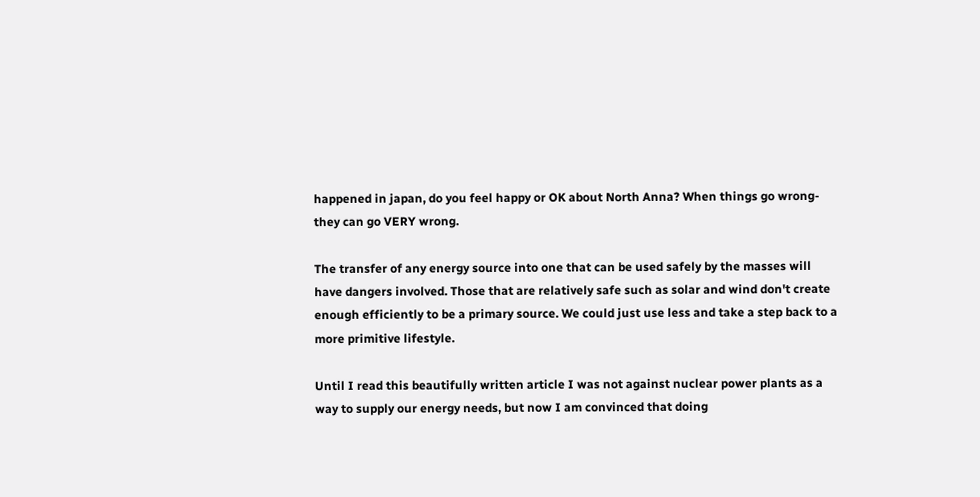happened in japan, do you feel happy or OK about North Anna? When things go wrong-they can go VERY wrong.

The transfer of any energy source into one that can be used safely by the masses will have dangers involved. Those that are relatively safe such as solar and wind don't create enough efficiently to be a primary source. We could just use less and take a step back to a more primitive lifestyle.

Until I read this beautifully written article I was not against nuclear power plants as a way to supply our energy needs, but now I am convinced that doing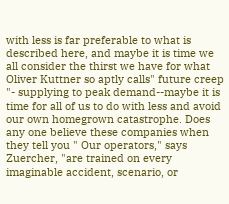with less is far preferable to what is described here, and maybe it is time we all consider the thirst we have for what Oliver Kuttner so aptly calls" future creep "- supplying to peak demand--maybe it is time for all of us to do with less and avoid our own homegrown catastrophe. Does any one believe these companies when they tell you " Our operators," says Zuercher, "are trained on every imaginable accident, scenario, or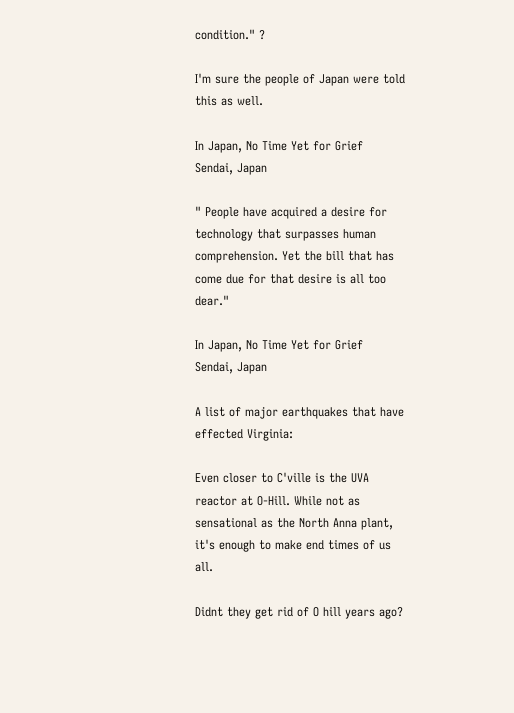condition." ?

I'm sure the people of Japan were told this as well.

In Japan, No Time Yet for Grief
Sendai, Japan

" People have acquired a desire for technology that surpasses human comprehension. Yet the bill that has come due for that desire is all too dear."

In Japan, No Time Yet for Grief
Sendai, Japan

A list of major earthquakes that have effected Virginia:

Even closer to C'ville is the UVA reactor at O-Hill. While not as sensational as the North Anna plant, it's enough to make end times of us all.

Didnt they get rid of O hill years ago?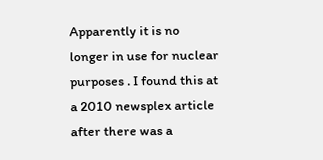Apparently it is no longer in use for nuclear purposes . I found this at a 2010 newsplex article after there was a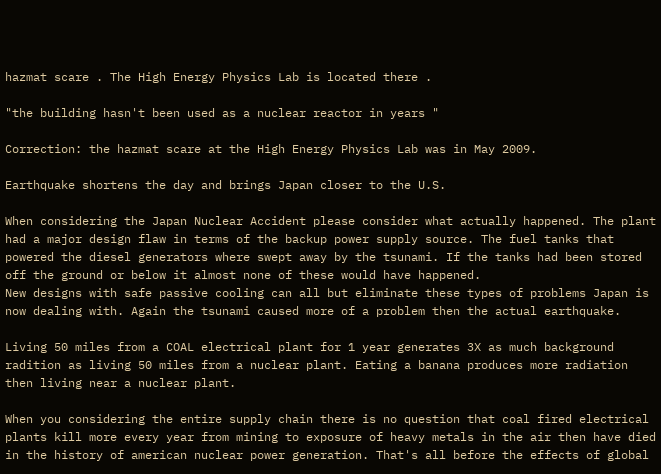hazmat scare . The High Energy Physics Lab is located there .

"the building hasn't been used as a nuclear reactor in years "

Correction: the hazmat scare at the High Energy Physics Lab was in May 2009.

Earthquake shortens the day and brings Japan closer to the U.S.

When considering the Japan Nuclear Accident please consider what actually happened. The plant had a major design flaw in terms of the backup power supply source. The fuel tanks that powered the diesel generators where swept away by the tsunami. If the tanks had been stored off the ground or below it almost none of these would have happened.
New designs with safe passive cooling can all but eliminate these types of problems Japan is now dealing with. Again the tsunami caused more of a problem then the actual earthquake.

Living 50 miles from a COAL electrical plant for 1 year generates 3X as much background radition as living 50 miles from a nuclear plant. Eating a banana produces more radiation then living near a nuclear plant.

When you considering the entire supply chain there is no question that coal fired electrical plants kill more every year from mining to exposure of heavy metals in the air then have died in the history of american nuclear power generation. That's all before the effects of global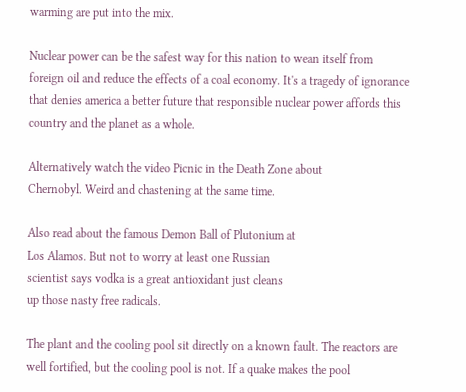warming are put into the mix.

Nuclear power can be the safest way for this nation to wean itself from foreign oil and reduce the effects of a coal economy. It's a tragedy of ignorance that denies america a better future that responsible nuclear power affords this country and the planet as a whole.

Alternatively watch the video Picnic in the Death Zone about
Chernobyl. Weird and chastening at the same time.

Also read about the famous Demon Ball of Plutonium at
Los Alamos. But not to worry at least one Russian
scientist says vodka is a great antioxidant just cleans
up those nasty free radicals.

The plant and the cooling pool sit directly on a known fault. The reactors are well fortified, but the cooling pool is not. If a quake makes the pool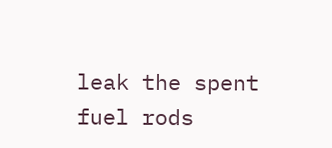leak the spent fuel rods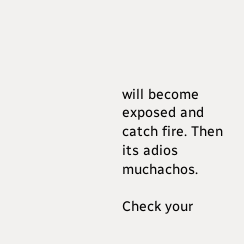will become exposed and catch fire. Then its adios muchachos.

Check your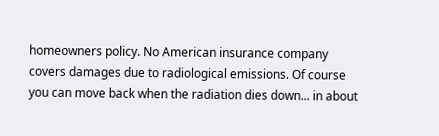homeowners policy. No American insurance company covers damages due to radiological emissions. Of course you can move back when the radiation dies down... in about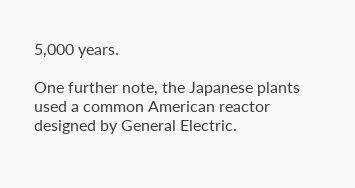5,000 years.

One further note, the Japanese plants used a common American reactor designed by General Electric.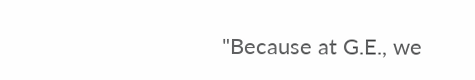"Because at G.E., we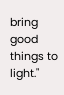bring good things to light."